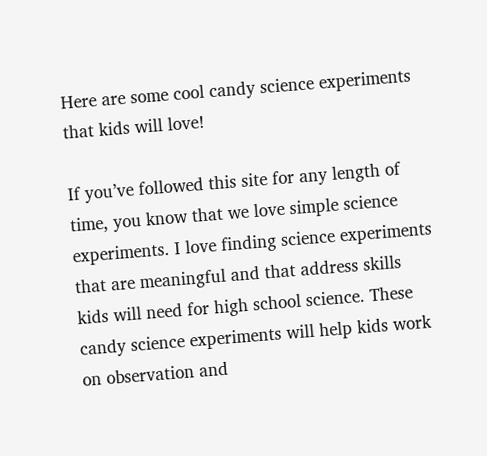Here are some cool candy science experiments that kids will love!

If you’ve followed this site for any length of time, you know that we love simple science experiments. I love finding science experiments that are meaningful and that address skills kids will need for high school science. These candy science experiments will help kids work on observation and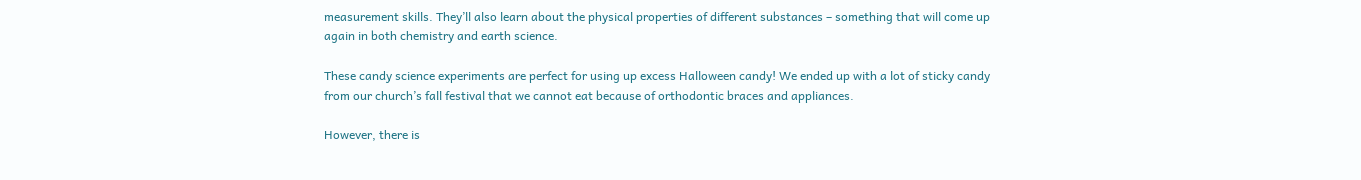measurement skills. They’ll also learn about the physical properties of different substances – something that will come up again in both chemistry and earth science.

These candy science experiments are perfect for using up excess Halloween candy! We ended up with a lot of sticky candy from our church’s fall festival that we cannot eat because of orthodontic braces and appliances.

However, there is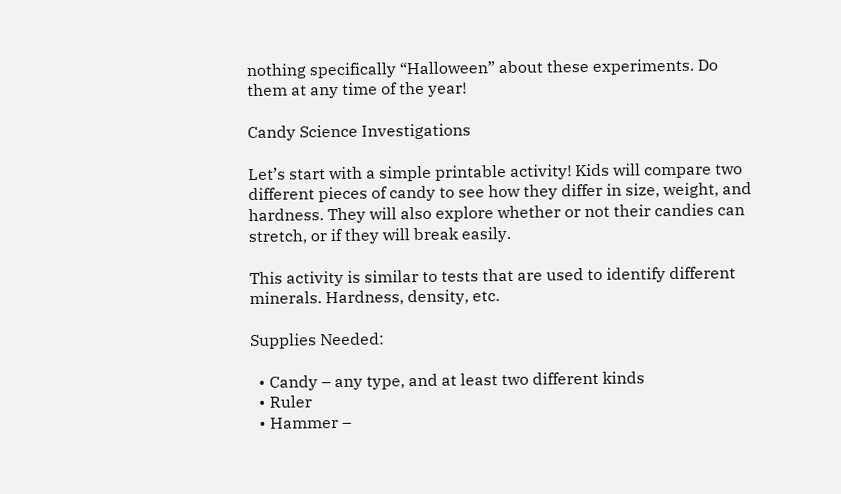nothing specifically “Halloween” about these experiments. Do them at any time of the year!

Candy Science Investigations

Let’s start with a simple printable activity! Kids will compare two different pieces of candy to see how they differ in size, weight, and hardness. They will also explore whether or not their candies can stretch, or if they will break easily.

This activity is similar to tests that are used to identify different minerals. Hardness, density, etc.

Supplies Needed:

  • Candy – any type, and at least two different kinds
  • Ruler
  • Hammer –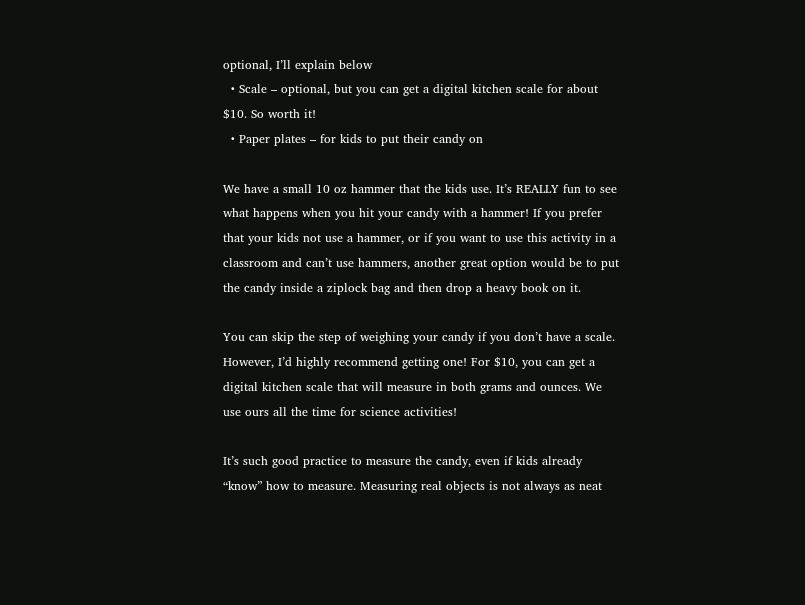optional, I’ll explain below
  • Scale – optional, but you can get a digital kitchen scale for about $10. So worth it!
  • Paper plates – for kids to put their candy on

We have a small 10 oz hammer that the kids use. It’s REALLY fun to see what happens when you hit your candy with a hammer! If you prefer that your kids not use a hammer, or if you want to use this activity in a classroom and can’t use hammers, another great option would be to put the candy inside a ziplock bag and then drop a heavy book on it.

You can skip the step of weighing your candy if you don’t have a scale. However, I’d highly recommend getting one! For $10, you can get a digital kitchen scale that will measure in both grams and ounces. We use ours all the time for science activities!

It’s such good practice to measure the candy, even if kids already “know” how to measure. Measuring real objects is not always as neat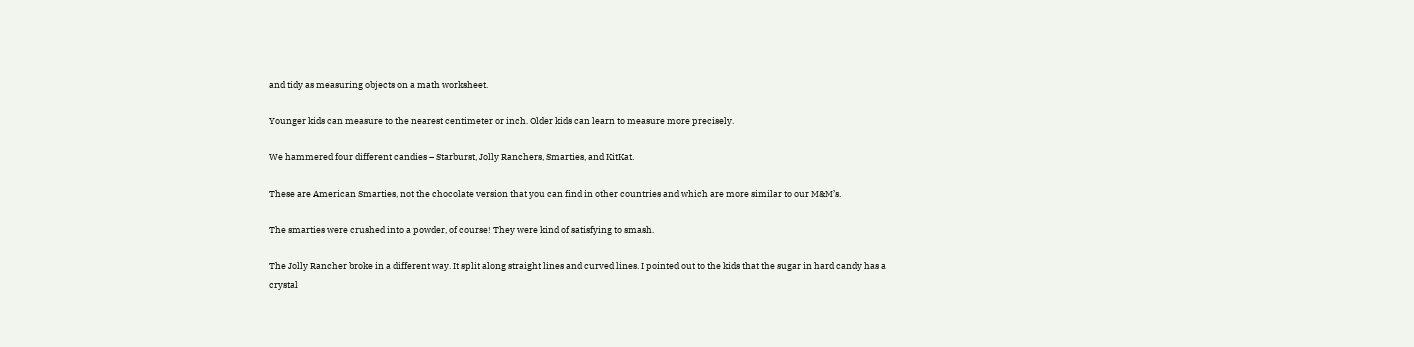and tidy as measuring objects on a math worksheet.

Younger kids can measure to the nearest centimeter or inch. Older kids can learn to measure more precisely.

We hammered four different candies – Starburst, Jolly Ranchers, Smarties, and KitKat.

These are American Smarties, not the chocolate version that you can find in other countries and which are more similar to our M&M’s.

The smarties were crushed into a powder, of course! They were kind of satisfying to smash.

The Jolly Rancher broke in a different way. It split along straight lines and curved lines. I pointed out to the kids that the sugar in hard candy has a crystal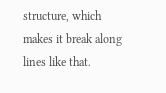structure, which makes it break along lines like that.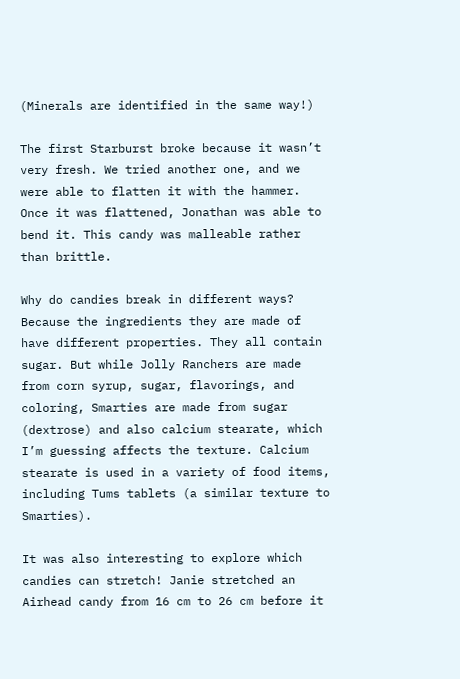(Minerals are identified in the same way!)

The first Starburst broke because it wasn’t very fresh. We tried another one, and we were able to flatten it with the hammer. Once it was flattened, Jonathan was able to bend it. This candy was malleable rather than brittle.

Why do candies break in different ways? Because the ingredients they are made of have different properties. They all contain sugar. But while Jolly Ranchers are made from corn syrup, sugar, flavorings, and coloring, Smarties are made from sugar (dextrose) and also calcium stearate, which I’m guessing affects the texture. Calcium stearate is used in a variety of food items, including Tums tablets (a similar texture to Smarties).

It was also interesting to explore which candies can stretch! Janie stretched an Airhead candy from 16 cm to 26 cm before it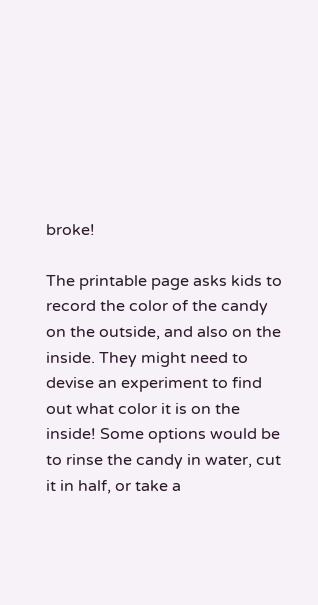broke!

The printable page asks kids to record the color of the candy on the outside, and also on the inside. They might need to devise an experiment to find out what color it is on the inside! Some options would be to rinse the candy in water, cut it in half, or take a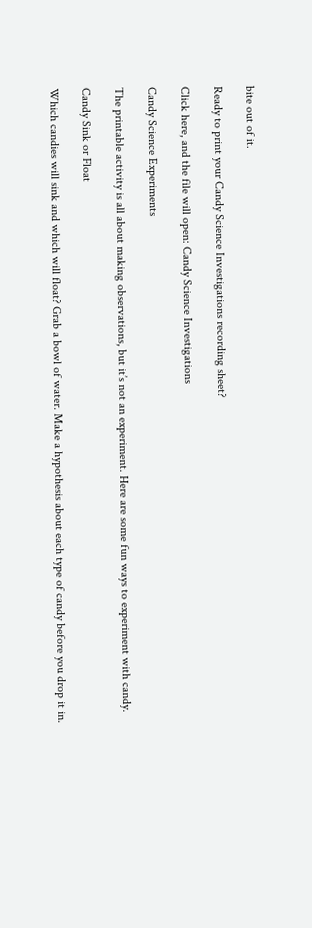bite out of it.

Ready to print your Candy Science Investigations recording sheet?

Click here, and the file will open: Candy Science Investigations

Candy Science Experiments

The printable activity is all about making observations, but it’s not an experiment. Here are some fun ways to experiment with candy.

Candy Sink or Float

Which candies will sink and which will float? Grab a bowl of water. Make a hypothesis about each type of candy before you drop it in.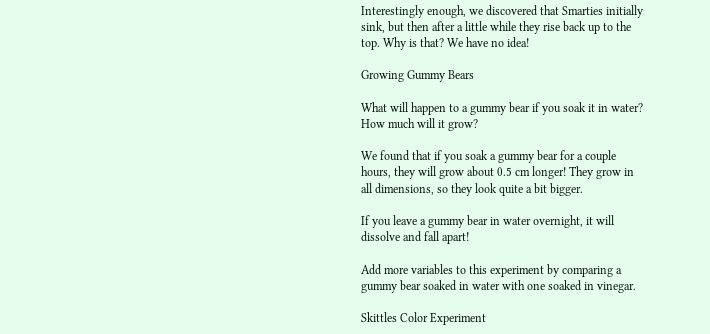Interestingly enough, we discovered that Smarties initially sink, but then after a little while they rise back up to the top. Why is that? We have no idea!

Growing Gummy Bears

What will happen to a gummy bear if you soak it in water? How much will it grow?

We found that if you soak a gummy bear for a couple hours, they will grow about 0.5 cm longer! They grow in all dimensions, so they look quite a bit bigger.

If you leave a gummy bear in water overnight, it will dissolve and fall apart!

Add more variables to this experiment by comparing a gummy bear soaked in water with one soaked in vinegar.

Skittles Color Experiment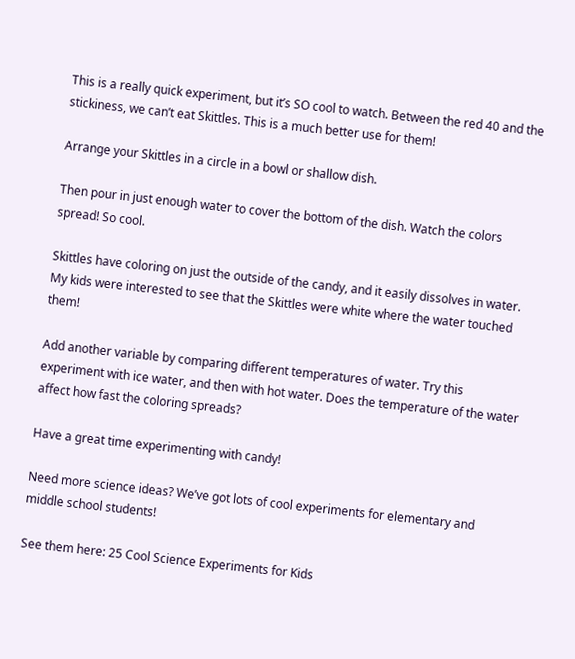This is a really quick experiment, but it’s SO cool to watch. Between the red 40 and the stickiness, we can’t eat Skittles. This is a much better use for them!

Arrange your Skittles in a circle in a bowl or shallow dish.

Then pour in just enough water to cover the bottom of the dish. Watch the colors spread! So cool.

Skittles have coloring on just the outside of the candy, and it easily dissolves in water. My kids were interested to see that the Skittles were white where the water touched them!

Add another variable by comparing different temperatures of water. Try this experiment with ice water, and then with hot water. Does the temperature of the water affect how fast the coloring spreads?

Have a great time experimenting with candy!

Need more science ideas? We’ve got lots of cool experiments for elementary and middle school students!

See them here: 25 Cool Science Experiments for Kids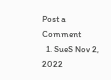Post a Comment
  1. SueS Nov 2, 2022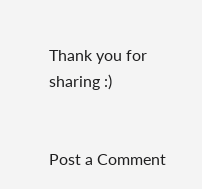Thank you for sharing :)


Post a Comment